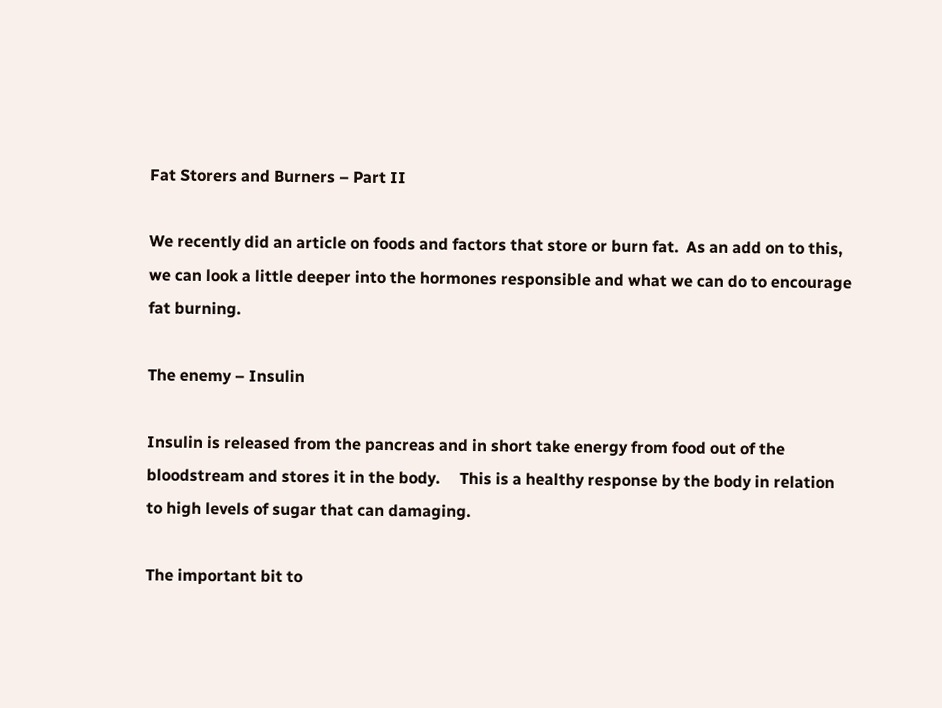Fat Storers and Burners – Part II

We recently did an article on foods and factors that store or burn fat.  As an add on to this, we can look a little deeper into the hormones responsible and what we can do to encourage fat burning.

The enemy – Insulin

Insulin is released from the pancreas and in short take energy from food out of the bloodstream and stores it in the body.     This is a healthy response by the body in relation to high levels of sugar that can damaging.

The important bit to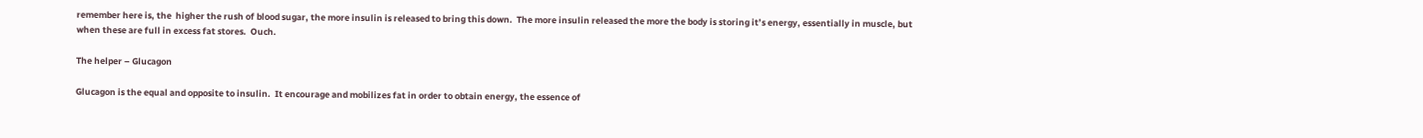remember here is, the  higher the rush of blood sugar, the more insulin is released to bring this down.  The more insulin released the more the body is storing it’s energy, essentially in muscle, but when these are full in excess fat stores.  Ouch.

The helper – Glucagon

Glucagon is the equal and opposite to insulin.  It encourage and mobilizes fat in order to obtain energy, the essence of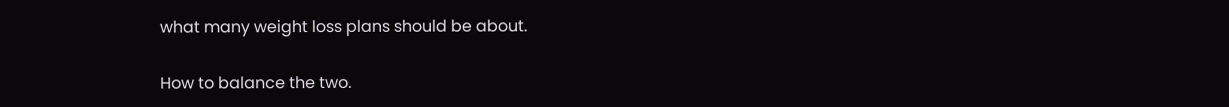what many weight loss plans should be about.

How to balance the two.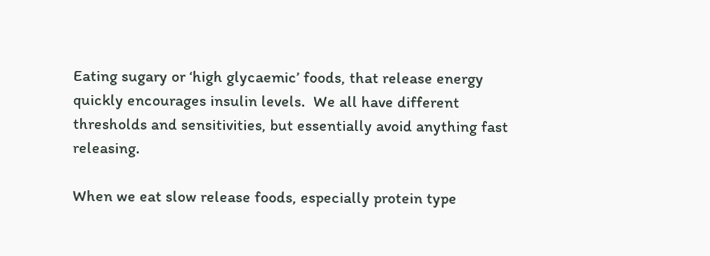Eating sugary or ‘high glycaemic’ foods, that release energy quickly encourages insulin levels.  We all have different thresholds and sensitivities, but essentially avoid anything fast releasing.

When we eat slow release foods, especially protein type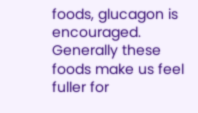foods, glucagon is encouraged.  Generally these foods make us feel fuller for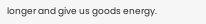longer and give us goods energy.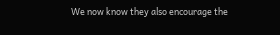We now know they also encourage the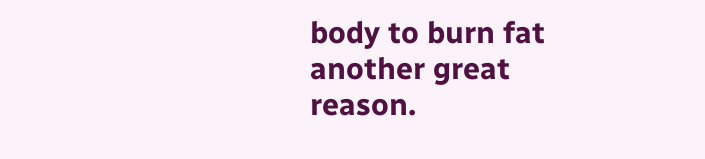body to burn fat another great reason.